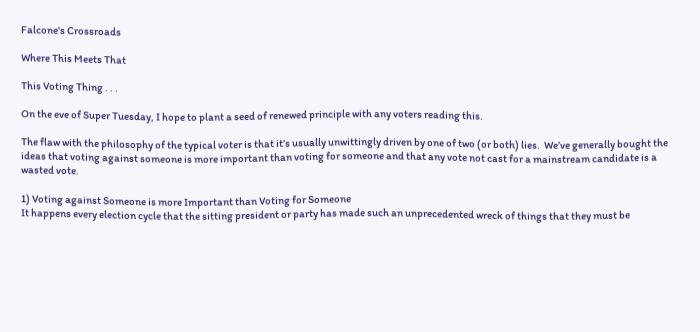Falcone's Crossroads

Where This Meets That

This Voting Thing . . .

On the eve of Super Tuesday, I hope to plant a seed of renewed principle with any voters reading this.

The flaw with the philosophy of the typical voter is that it’s usually unwittingly driven by one of two (or both) lies.  We’ve generally bought the ideas that voting against someone is more important than voting for someone and that any vote not cast for a mainstream candidate is a wasted vote.

1) Voting against Someone is more Important than Voting for Someone
It happens every election cycle that the sitting president or party has made such an unprecedented wreck of things that they must be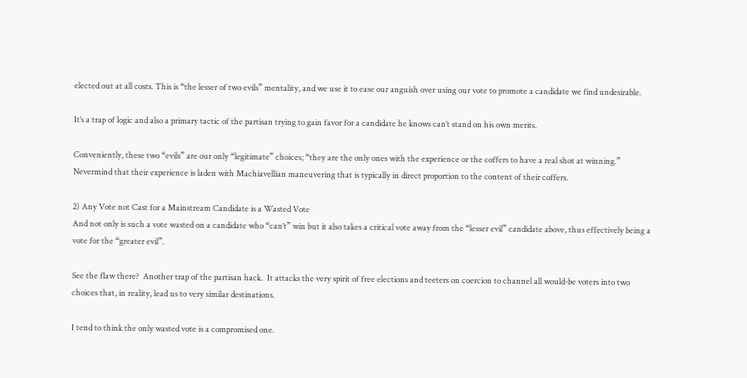elected out at all costs. This is “the lesser of two evils” mentality, and we use it to ease our anguish over using our vote to promote a candidate we find undesirable.

It’s a trap of logic and also a primary tactic of the partisan trying to gain favor for a candidate he knows can’t stand on his own merits.

Conveniently, these two “evils” are our only “legitimate” choices; “they are the only ones with the experience or the coffers to have a real shot at winning.”  Nevermind that their experience is laden with Machiavellian maneuvering that is typically in direct proportion to the content of their coffers.

2) Any Vote not Cast for a Mainstream Candidate is a Wasted Vote
And not only is such a vote wasted on a candidate who “can’t” win but it also takes a critical vote away from the “lesser evil” candidate above, thus effectively being a vote for the “greater evil”.

See the flaw there?  Another trap of the partisan hack.  It attacks the very spirit of free elections and teeters on coercion to channel all would-be voters into two choices that, in reality, lead us to very similar destinations.

I tend to think the only wasted vote is a compromised one.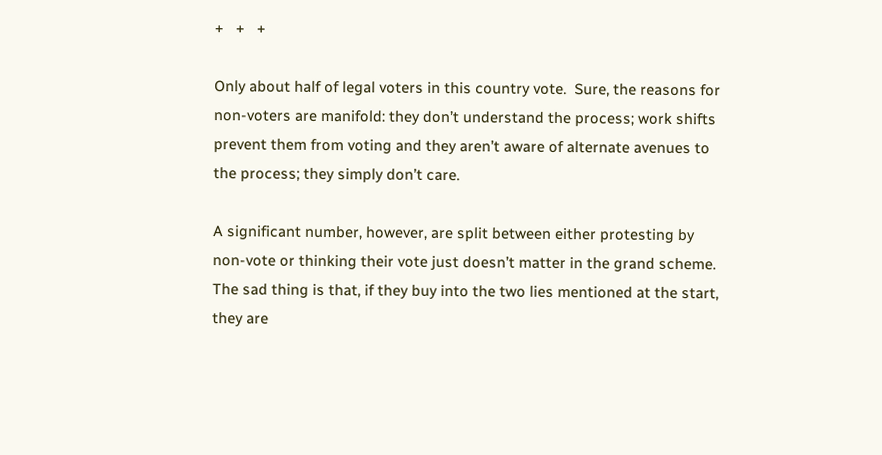+   +   +

Only about half of legal voters in this country vote.  Sure, the reasons for non-voters are manifold: they don’t understand the process; work shifts prevent them from voting and they aren’t aware of alternate avenues to the process; they simply don’t care.

A significant number, however, are split between either protesting by non-vote or thinking their vote just doesn’t matter in the grand scheme.  The sad thing is that, if they buy into the two lies mentioned at the start, they are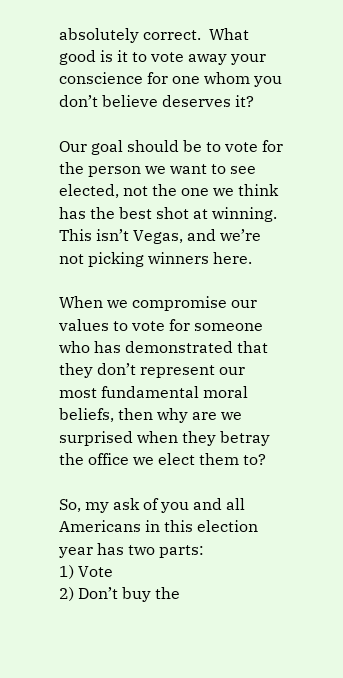absolutely correct.  What good is it to vote away your conscience for one whom you don’t believe deserves it?

Our goal should be to vote for the person we want to see elected, not the one we think has the best shot at winning. This isn’t Vegas, and we’re not picking winners here.

When we compromise our values to vote for someone who has demonstrated that they don’t represent our most fundamental moral beliefs, then why are we surprised when they betray the office we elect them to?

So, my ask of you and all Americans in this election year has two parts:
1) Vote
2) Don’t buy the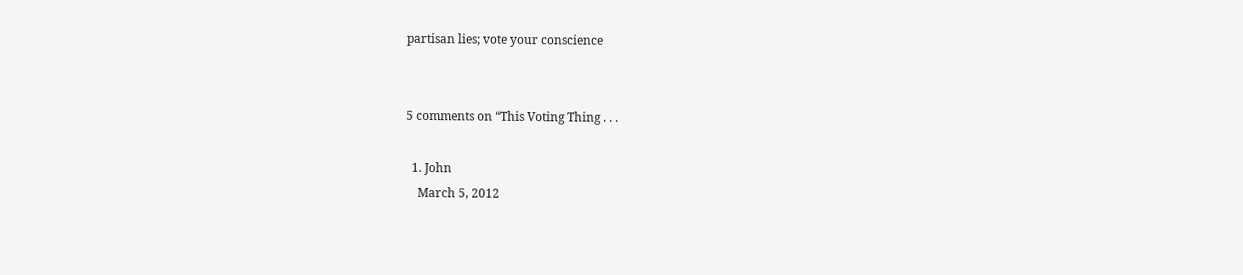partisan lies; vote your conscience


5 comments on “This Voting Thing . . .

  1. John
    March 5, 2012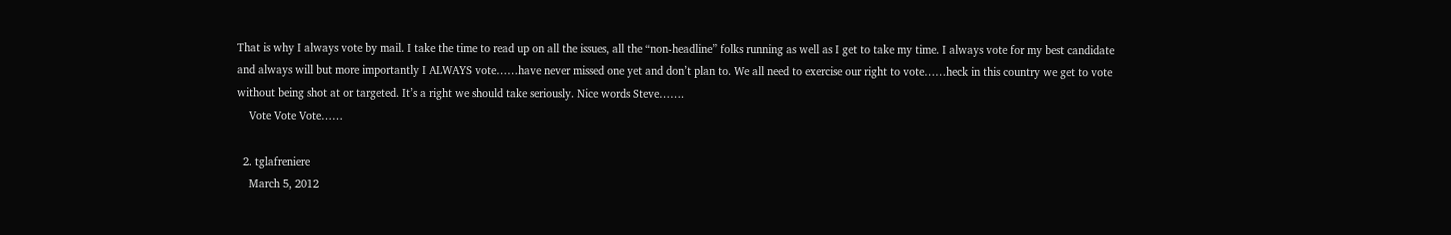That is why I always vote by mail. I take the time to read up on all the issues, all the “non-headline” folks running as well as I get to take my time. I always vote for my best candidate and always will but more importantly I ALWAYS vote……have never missed one yet and don’t plan to. We all need to exercise our right to vote……heck in this country we get to vote without being shot at or targeted. It’s a right we should take seriously. Nice words Steve…….
    Vote Vote Vote……

  2. tglafreniere
    March 5, 2012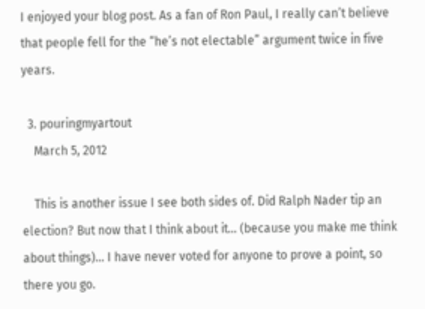I enjoyed your blog post. As a fan of Ron Paul, I really can’t believe that people fell for the “he’s not electable” argument twice in five years.

  3. pouringmyartout
    March 5, 2012

    This is another issue I see both sides of. Did Ralph Nader tip an election? But now that I think about it… (because you make me think about things)… I have never voted for anyone to prove a point, so there you go.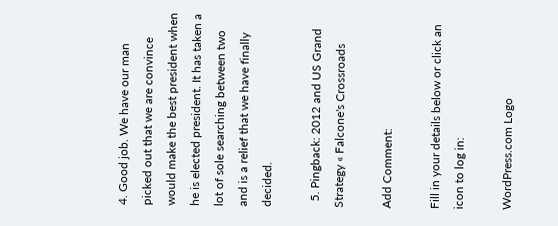4. Good job. We have our man picked out that we are convince would make the best president when he is elected president. It has taken a lot of sole searching between two and is a relief that we have finally decided.

  5. Pingback: 2012 and US Grand Strategy « Falcone's Crossroads

Add Comment:

Fill in your details below or click an icon to log in:

WordPress.com Logo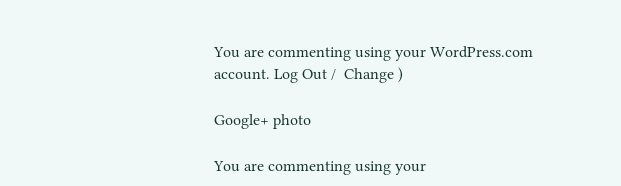You are commenting using your WordPress.com account. Log Out /  Change )

Google+ photo

You are commenting using your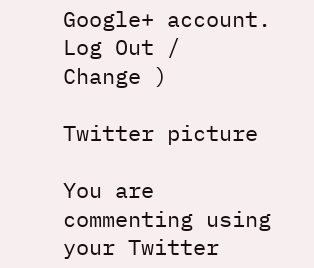Google+ account. Log Out /  Change )

Twitter picture

You are commenting using your Twitter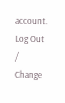account. Log Out /  Change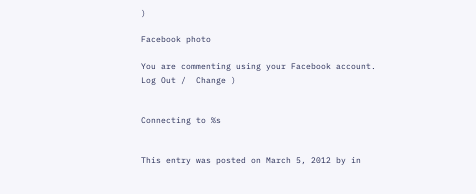)

Facebook photo

You are commenting using your Facebook account. Log Out /  Change )


Connecting to %s


This entry was posted on March 5, 2012 by in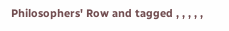Philosophers' Row and tagged , , , , ,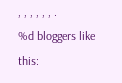, , , , , , .
%d bloggers like this: